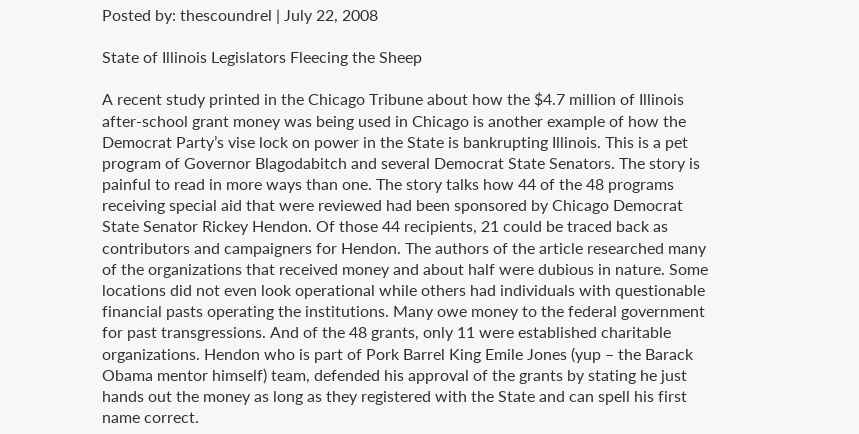Posted by: thescoundrel | July 22, 2008

State of Illinois Legislators Fleecing the Sheep

A recent study printed in the Chicago Tribune about how the $4.7 million of Illinois after-school grant money was being used in Chicago is another example of how the Democrat Party’s vise lock on power in the State is bankrupting Illinois. This is a pet program of Governor Blagodabitch and several Democrat State Senators. The story is painful to read in more ways than one. The story talks how 44 of the 48 programs receiving special aid that were reviewed had been sponsored by Chicago Democrat State Senator Rickey Hendon. Of those 44 recipients, 21 could be traced back as contributors and campaigners for Hendon. The authors of the article researched many of the organizations that received money and about half were dubious in nature. Some locations did not even look operational while others had individuals with questionable financial pasts operating the institutions. Many owe money to the federal government for past transgressions. And of the 48 grants, only 11 were established charitable organizations. Hendon who is part of Pork Barrel King Emile Jones (yup – the Barack Obama mentor himself) team, defended his approval of the grants by stating he just hands out the money as long as they registered with the State and can spell his first name correct.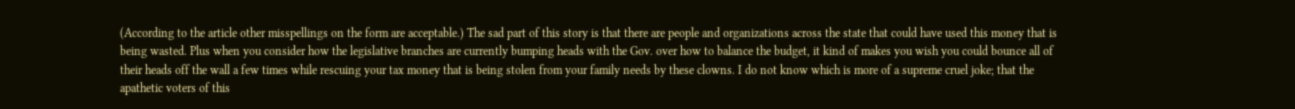(According to the article other misspellings on the form are acceptable.) The sad part of this story is that there are people and organizations across the state that could have used this money that is being wasted. Plus when you consider how the legislative branches are currently bumping heads with the Gov. over how to balance the budget, it kind of makes you wish you could bounce all of their heads off the wall a few times while rescuing your tax money that is being stolen from your family needs by these clowns. I do not know which is more of a supreme cruel joke; that the apathetic voters of this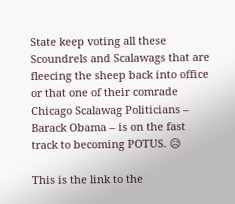State keep voting all these Scoundrels and Scalawags that are fleecing the sheep back into office or that one of their comrade Chicago Scalawag Politicians – Barack Obama – is on the fast track to becoming POTUS. 😥

This is the link to the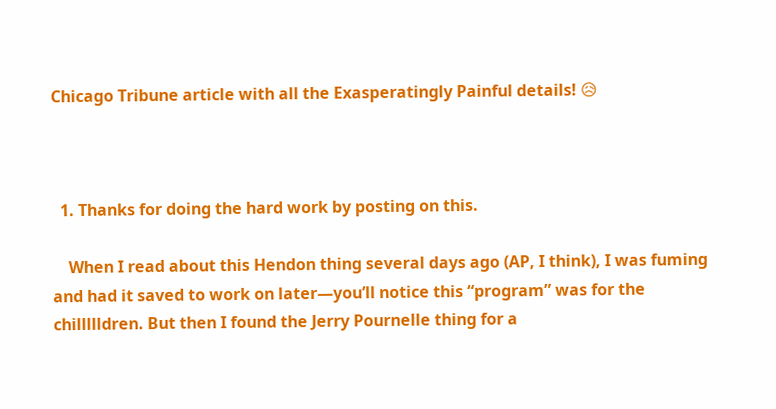Chicago Tribune article with all the Exasperatingly Painful details! 😥



  1. Thanks for doing the hard work by posting on this.

    When I read about this Hendon thing several days ago (AP, I think), I was fuming and had it saved to work on later—you’ll notice this “program” was for the chillllldren. But then I found the Jerry Pournelle thing for a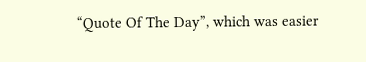“Quote Of The Day”, which was easier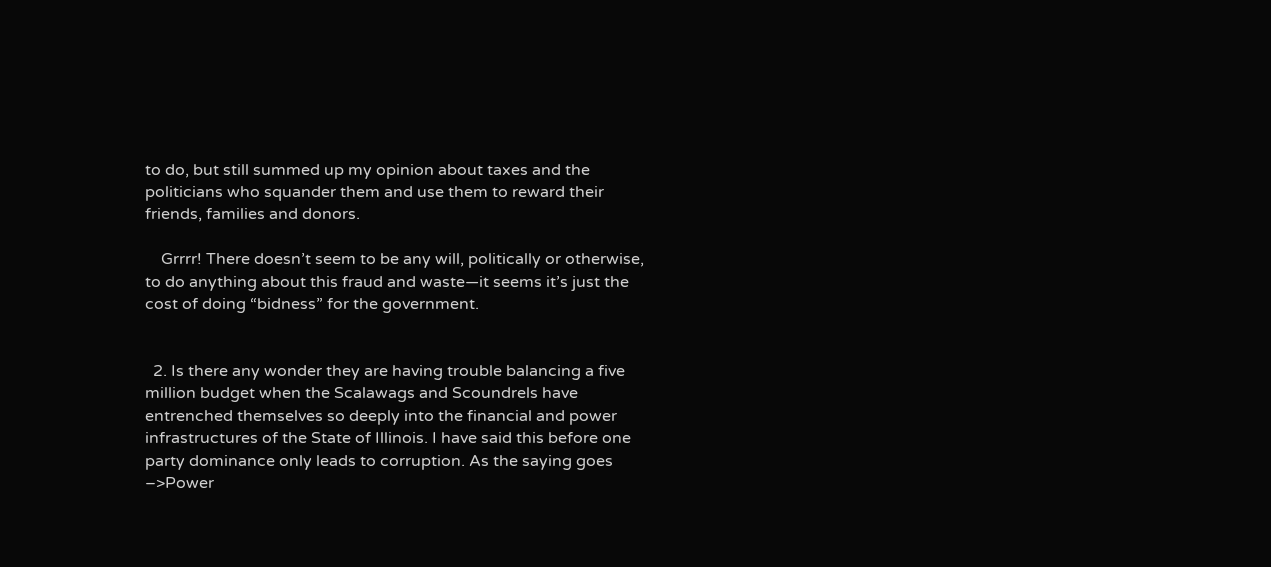to do, but still summed up my opinion about taxes and the politicians who squander them and use them to reward their friends, families and donors.

    Grrrr! There doesn’t seem to be any will, politically or otherwise, to do anything about this fraud and waste—it seems it’s just the cost of doing “bidness” for the government.


  2. Is there any wonder they are having trouble balancing a five million budget when the Scalawags and Scoundrels have entrenched themselves so deeply into the financial and power infrastructures of the State of Illinois. I have said this before one party dominance only leads to corruption. As the saying goes –>Power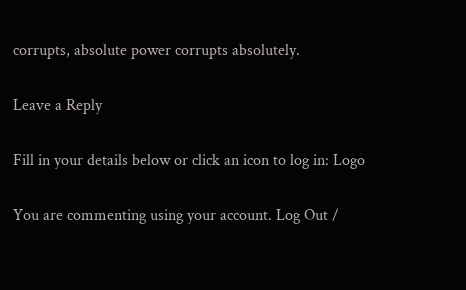corrupts, absolute power corrupts absolutely.

Leave a Reply

Fill in your details below or click an icon to log in: Logo

You are commenting using your account. Log Out /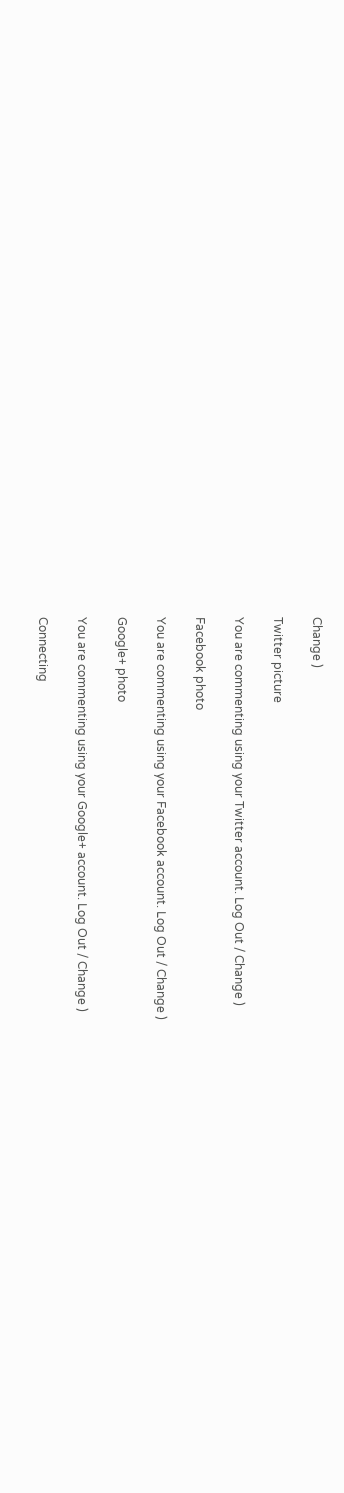Change )

Twitter picture

You are commenting using your Twitter account. Log Out / Change )

Facebook photo

You are commenting using your Facebook account. Log Out / Change )

Google+ photo

You are commenting using your Google+ account. Log Out / Change )

Connecting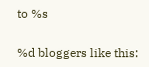to %s


%d bloggers like this: